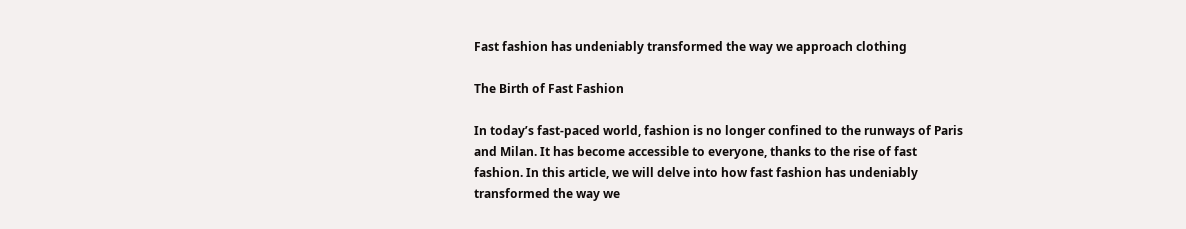Fast fashion has undeniably transformed the way we approach clothing

The Birth of Fast Fashion

In today’s fast-paced world, fashion is no longer confined to the runways of Paris and Milan. It has become accessible to everyone, thanks to the rise of fast fashion. In this article, we will delve into how fast fashion has undeniably transformed the way we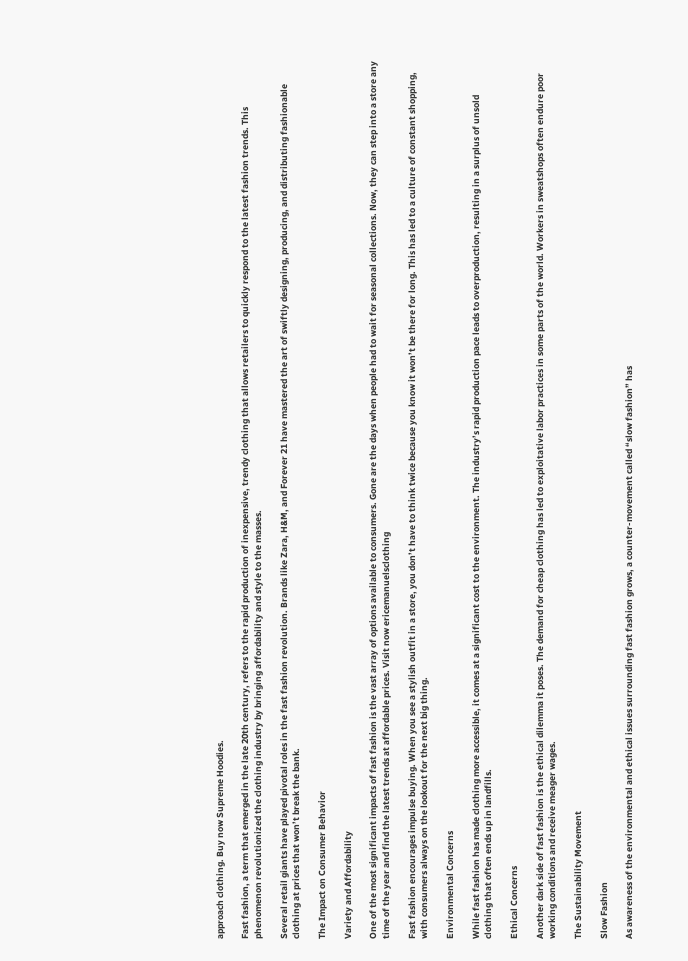approach clothing. Buy now Supreme Hoodies.

Fast fashion, a term that emerged in the late 20th century, refers to the rapid production of inexpensive, trendy clothing that allows retailers to quickly respond to the latest fashion trends. This phenomenon revolutionized the clothing industry by bringing affordability and style to the masses.

Several retail giants have played pivotal roles in the fast fashion revolution. Brands like Zara, H&M, and Forever 21 have mastered the art of swiftly designing, producing, and distributing fashionable clothing at prices that won’t break the bank.

The Impact on Consumer Behavior

Variety and Affordability

One of the most significant impacts of fast fashion is the vast array of options available to consumers. Gone are the days when people had to wait for seasonal collections. Now, they can step into a store any time of the year and find the latest trends at affordable prices. Visit now ericemanuelsclothing

Fast fashion encourages impulse buying. When you see a stylish outfit in a store, you don’t have to think twice because you know it won’t be there for long. This has led to a culture of constant shopping, with consumers always on the lookout for the next big thing.

Environmental Concerns

While fast fashion has made clothing more accessible, it comes at a significant cost to the environment. The industry’s rapid production pace leads to overproduction, resulting in a surplus of unsold clothing that often ends up in landfills.

Ethical Concerns

Another dark side of fast fashion is the ethical dilemma it poses. The demand for cheap clothing has led to exploitative labor practices in some parts of the world. Workers in sweatshops often endure poor working conditions and receive meager wages.

The Sustainability Movement

Slow Fashion

As awareness of the environmental and ethical issues surrounding fast fashion grows, a counter-movement called “slow fashion” has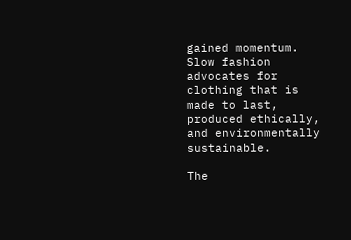gained momentum. Slow fashion advocates for clothing that is made to last, produced ethically, and environmentally sustainable.

The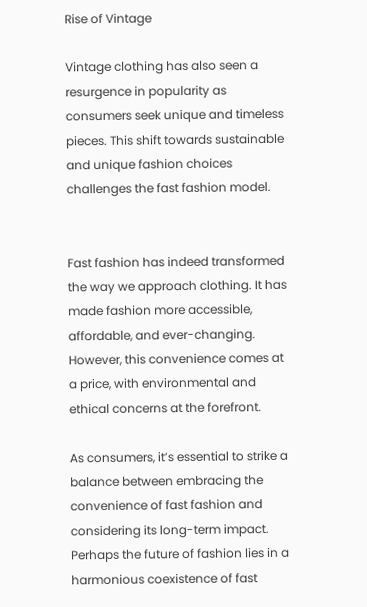Rise of Vintage

Vintage clothing has also seen a resurgence in popularity as consumers seek unique and timeless pieces. This shift towards sustainable and unique fashion choices challenges the fast fashion model.


Fast fashion has indeed transformed the way we approach clothing. It has made fashion more accessible, affordable, and ever-changing. However, this convenience comes at a price, with environmental and ethical concerns at the forefront.

As consumers, it’s essential to strike a balance between embracing the convenience of fast fashion and considering its long-term impact. Perhaps the future of fashion lies in a harmonious coexistence of fast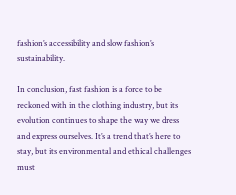fashion’s accessibility and slow fashion’s sustainability.

In conclusion, fast fashion is a force to be reckoned with in the clothing industry, but its evolution continues to shape the way we dress and express ourselves. It’s a trend that’s here to stay, but its environmental and ethical challenges must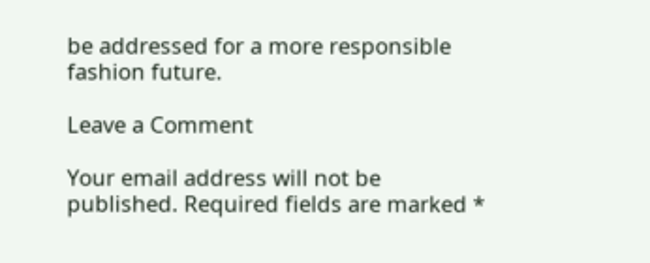be addressed for a more responsible fashion future.

Leave a Comment

Your email address will not be published. Required fields are marked *